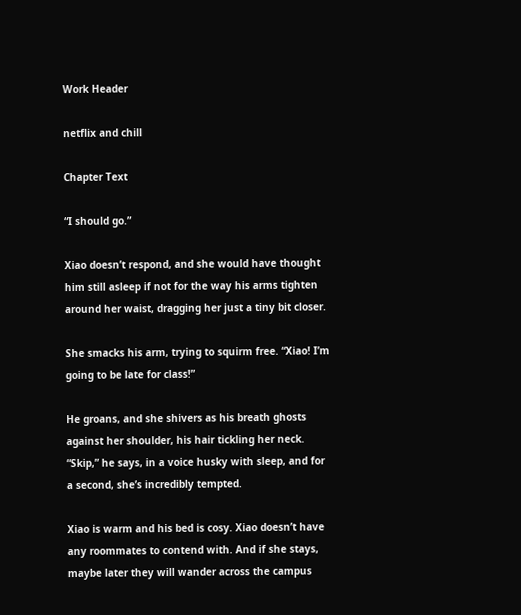Work Header

netflix and chill

Chapter Text

“I should go.”

Xiao doesn’t respond, and she would have thought him still asleep if not for the way his arms tighten around her waist, dragging her just a tiny bit closer.

She smacks his arm, trying to squirm free. “Xiao! I’m going to be late for class!”

He groans, and she shivers as his breath ghosts against her shoulder, his hair tickling her neck. “Skip,” he says, in a voice husky with sleep, and for a second, she’s incredibly tempted.

Xiao is warm and his bed is cosy. Xiao doesn’t have any roommates to contend with. And if she stays, maybe later they will wander across the campus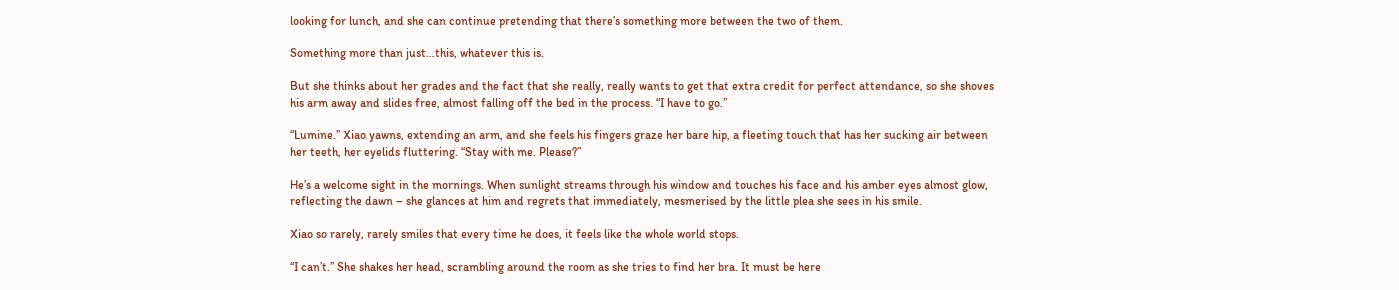looking for lunch, and she can continue pretending that there’s something more between the two of them.

Something more than just…this, whatever this is.

But she thinks about her grades and the fact that she really, really wants to get that extra credit for perfect attendance, so she shoves his arm away and slides free, almost falling off the bed in the process. “I have to go.”

“Lumine.” Xiao yawns, extending an arm, and she feels his fingers graze her bare hip, a fleeting touch that has her sucking air between her teeth, her eyelids fluttering. “Stay with me. Please?”

He’s a welcome sight in the mornings. When sunlight streams through his window and touches his face and his amber eyes almost glow, reflecting the dawn – she glances at him and regrets that immediately, mesmerised by the little plea she sees in his smile.

Xiao so rarely, rarely smiles that every time he does, it feels like the whole world stops.

“I can’t.” She shakes her head, scrambling around the room as she tries to find her bra. It must be here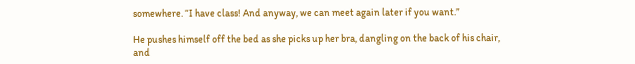somewhere. “I have class! And anyway, we can meet again later if you want.”

He pushes himself off the bed as she picks up her bra, dangling on the back of his chair, and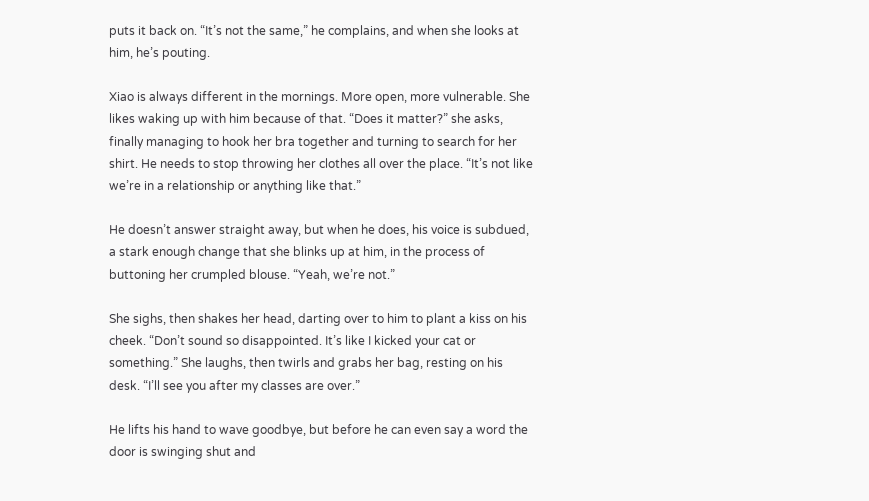puts it back on. “It’s not the same,” he complains, and when she looks at him, he’s pouting.

Xiao is always different in the mornings. More open, more vulnerable. She likes waking up with him because of that. “Does it matter?” she asks, finally managing to hook her bra together and turning to search for her shirt. He needs to stop throwing her clothes all over the place. “It’s not like we’re in a relationship or anything like that.”

He doesn’t answer straight away, but when he does, his voice is subdued, a stark enough change that she blinks up at him, in the process of buttoning her crumpled blouse. “Yeah, we’re not.”

She sighs, then shakes her head, darting over to him to plant a kiss on his cheek. “Don’t sound so disappointed. It’s like I kicked your cat or something.” She laughs, then twirls and grabs her bag, resting on his desk. “I’ll see you after my classes are over.”

He lifts his hand to wave goodbye, but before he can even say a word the door is swinging shut and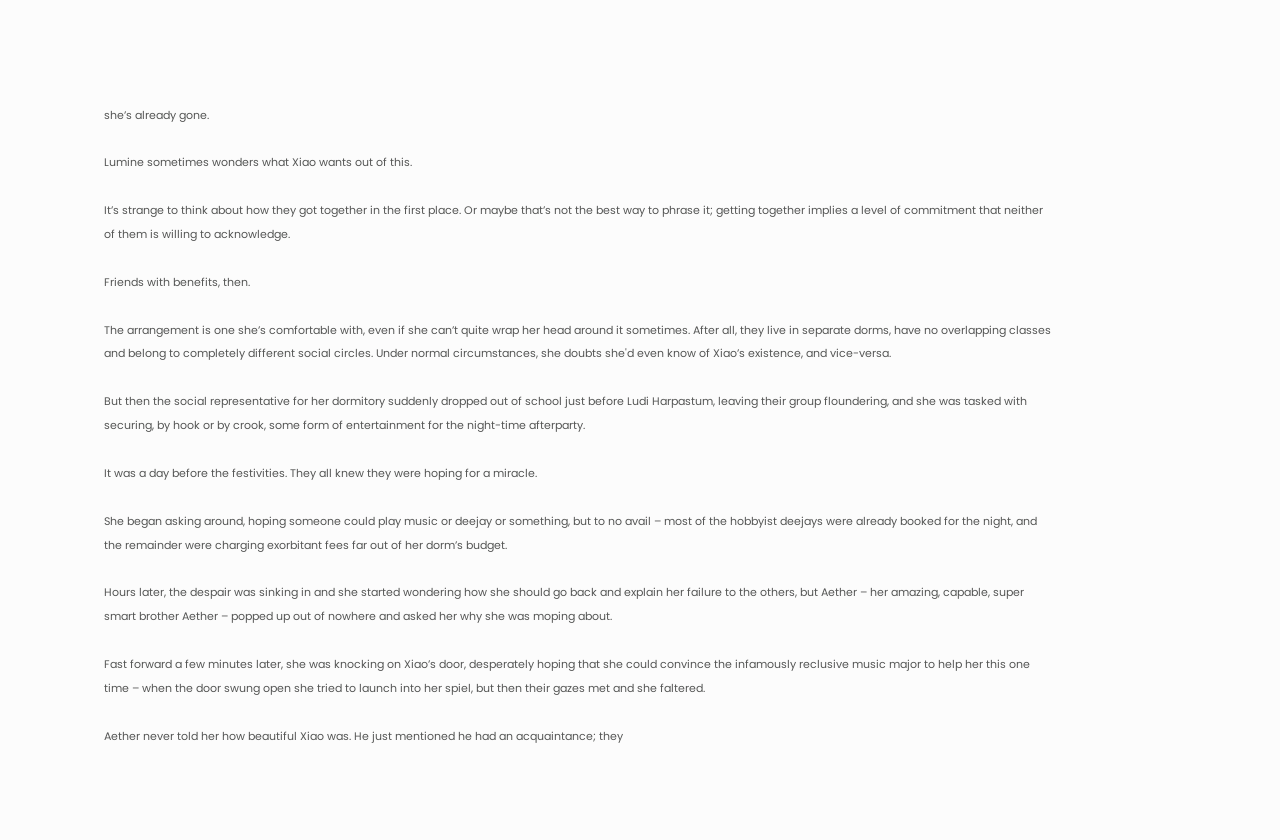she’s already gone.

Lumine sometimes wonders what Xiao wants out of this.

It’s strange to think about how they got together in the first place. Or maybe that’s not the best way to phrase it; getting together implies a level of commitment that neither of them is willing to acknowledge.

Friends with benefits, then.

The arrangement is one she’s comfortable with, even if she can’t quite wrap her head around it sometimes. After all, they live in separate dorms, have no overlapping classes and belong to completely different social circles. Under normal circumstances, she doubts she'd even know of Xiao’s existence, and vice-versa.

But then the social representative for her dormitory suddenly dropped out of school just before Ludi Harpastum, leaving their group floundering, and she was tasked with securing, by hook or by crook, some form of entertainment for the night-time afterparty.

It was a day before the festivities. They all knew they were hoping for a miracle.

She began asking around, hoping someone could play music or deejay or something, but to no avail – most of the hobbyist deejays were already booked for the night, and the remainder were charging exorbitant fees far out of her dorm’s budget.

Hours later, the despair was sinking in and she started wondering how she should go back and explain her failure to the others, but Aether – her amazing, capable, super smart brother Aether – popped up out of nowhere and asked her why she was moping about.

Fast forward a few minutes later, she was knocking on Xiao’s door, desperately hoping that she could convince the infamously reclusive music major to help her this one time – when the door swung open she tried to launch into her spiel, but then their gazes met and she faltered.

Aether never told her how beautiful Xiao was. He just mentioned he had an acquaintance; they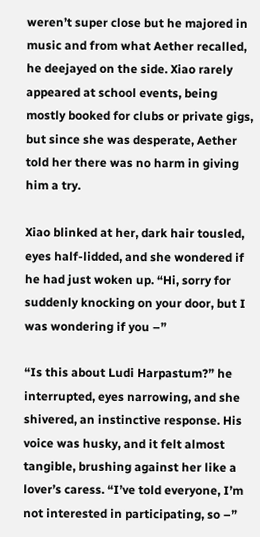weren’t super close but he majored in music and from what Aether recalled, he deejayed on the side. Xiao rarely appeared at school events, being mostly booked for clubs or private gigs, but since she was desperate, Aether told her there was no harm in giving him a try.

Xiao blinked at her, dark hair tousled, eyes half-lidded, and she wondered if he had just woken up. “Hi, sorry for suddenly knocking on your door, but I was wondering if you –”

“Is this about Ludi Harpastum?” he interrupted, eyes narrowing, and she shivered, an instinctive response. His voice was husky, and it felt almost tangible, brushing against her like a lover’s caress. “I’ve told everyone, I’m not interested in participating, so –”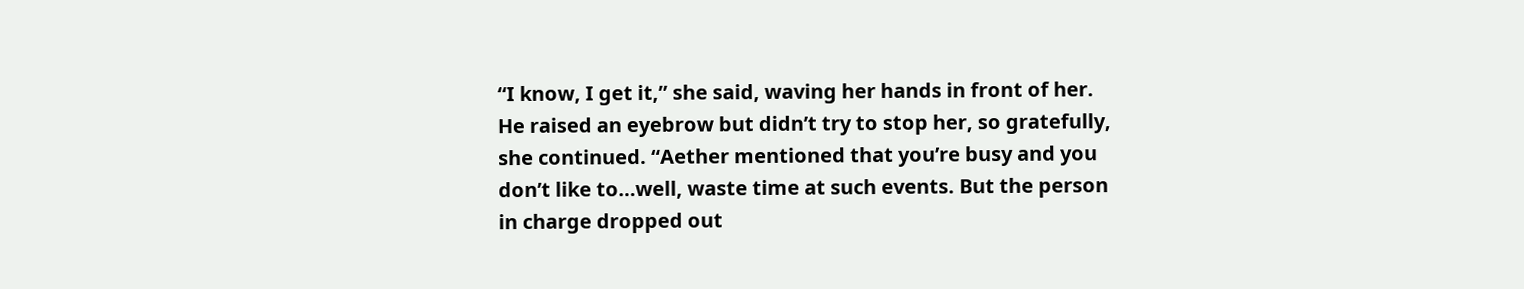“I know, I get it,” she said, waving her hands in front of her. He raised an eyebrow but didn’t try to stop her, so gratefully, she continued. “Aether mentioned that you’re busy and you don’t like to…well, waste time at such events. But the person in charge dropped out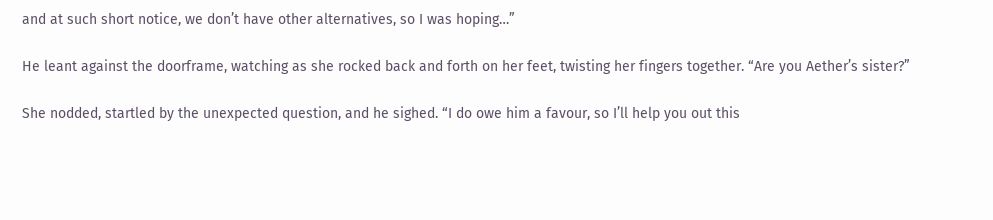and at such short notice, we don’t have other alternatives, so I was hoping…”

He leant against the doorframe, watching as she rocked back and forth on her feet, twisting her fingers together. “Are you Aether’s sister?”

She nodded, startled by the unexpected question, and he sighed. “I do owe him a favour, so I’ll help you out this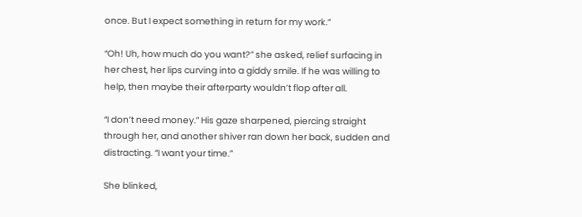once. But I expect something in return for my work.”

“Oh! Uh, how much do you want?” she asked, relief surfacing in her chest, her lips curving into a giddy smile. If he was willing to help, then maybe their afterparty wouldn’t flop after all.

“I don’t need money.” His gaze sharpened, piercing straight through her, and another shiver ran down her back, sudden and distracting. “I want your time.”

She blinked,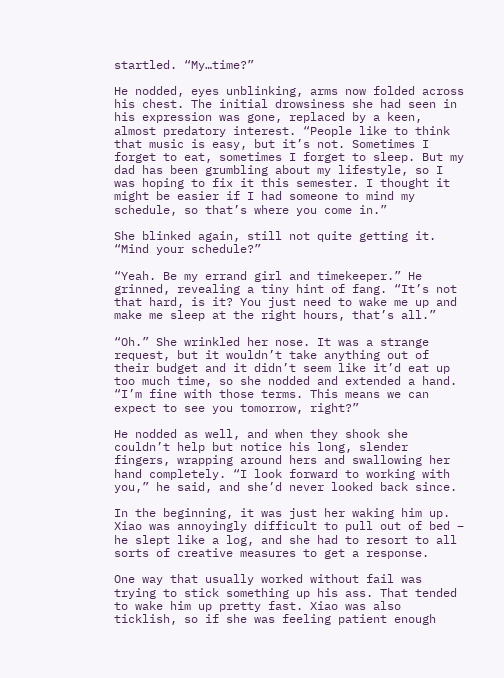startled. “My…time?”

He nodded, eyes unblinking, arms now folded across his chest. The initial drowsiness she had seen in his expression was gone, replaced by a keen, almost predatory interest. “People like to think that music is easy, but it’s not. Sometimes I forget to eat, sometimes I forget to sleep. But my dad has been grumbling about my lifestyle, so I was hoping to fix it this semester. I thought it might be easier if I had someone to mind my schedule, so that’s where you come in.”

She blinked again, still not quite getting it. “Mind your schedule?”

“Yeah. Be my errand girl and timekeeper.” He grinned, revealing a tiny hint of fang. “It’s not that hard, is it? You just need to wake me up and make me sleep at the right hours, that’s all.”

“Oh.” She wrinkled her nose. It was a strange request, but it wouldn’t take anything out of their budget and it didn’t seem like it’d eat up too much time, so she nodded and extended a hand. “I’m fine with those terms. This means we can expect to see you tomorrow, right?”

He nodded as well, and when they shook she couldn’t help but notice his long, slender fingers, wrapping around hers and swallowing her hand completely. “I look forward to working with you,” he said, and she’d never looked back since.

In the beginning, it was just her waking him up. Xiao was annoyingly difficult to pull out of bed – he slept like a log, and she had to resort to all sorts of creative measures to get a response.

One way that usually worked without fail was trying to stick something up his ass. That tended to wake him up pretty fast. Xiao was also ticklish, so if she was feeling patient enough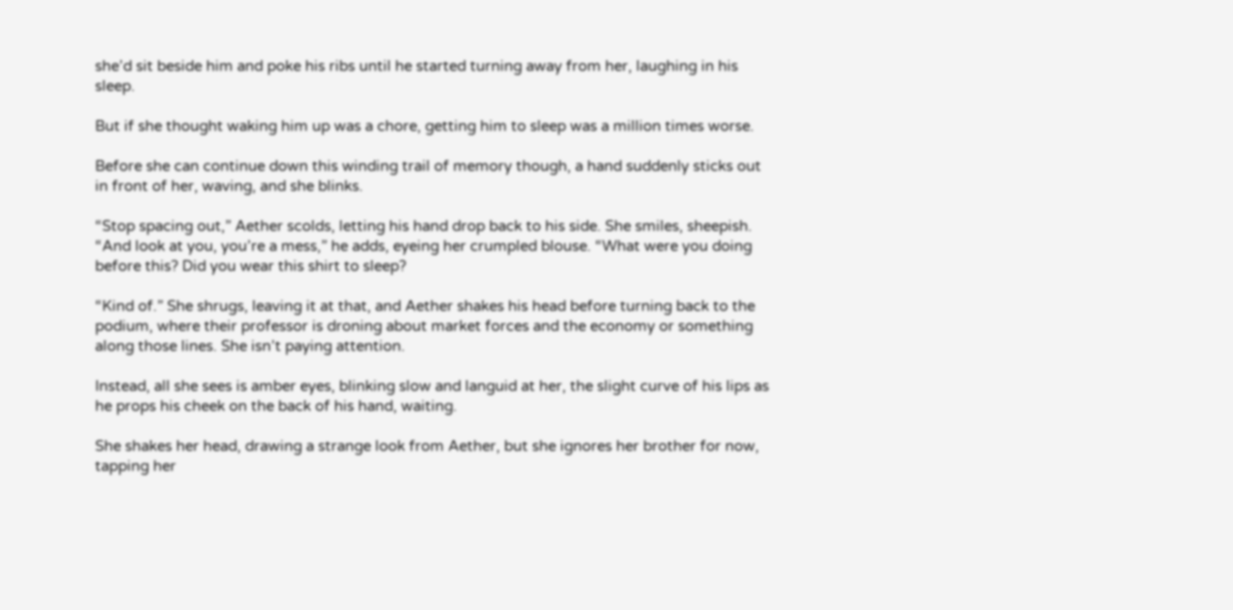she’d sit beside him and poke his ribs until he started turning away from her, laughing in his sleep.

But if she thought waking him up was a chore, getting him to sleep was a million times worse.

Before she can continue down this winding trail of memory though, a hand suddenly sticks out in front of her, waving, and she blinks.

“Stop spacing out,” Aether scolds, letting his hand drop back to his side. She smiles, sheepish. “And look at you, you’re a mess,” he adds, eyeing her crumpled blouse. “What were you doing before this? Did you wear this shirt to sleep?

“Kind of.” She shrugs, leaving it at that, and Aether shakes his head before turning back to the podium, where their professor is droning about market forces and the economy or something along those lines. She isn’t paying attention.

Instead, all she sees is amber eyes, blinking slow and languid at her, the slight curve of his lips as he props his cheek on the back of his hand, waiting.

She shakes her head, drawing a strange look from Aether, but she ignores her brother for now, tapping her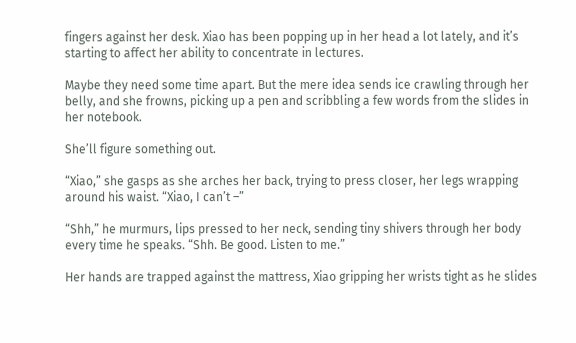fingers against her desk. Xiao has been popping up in her head a lot lately, and it’s starting to affect her ability to concentrate in lectures.

Maybe they need some time apart. But the mere idea sends ice crawling through her belly, and she frowns, picking up a pen and scribbling a few words from the slides in her notebook.

She’ll figure something out.

“Xiao,” she gasps as she arches her back, trying to press closer, her legs wrapping around his waist. “Xiao, I can’t –”

“Shh,” he murmurs, lips pressed to her neck, sending tiny shivers through her body every time he speaks. “Shh. Be good. Listen to me.”

Her hands are trapped against the mattress, Xiao gripping her wrists tight as he slides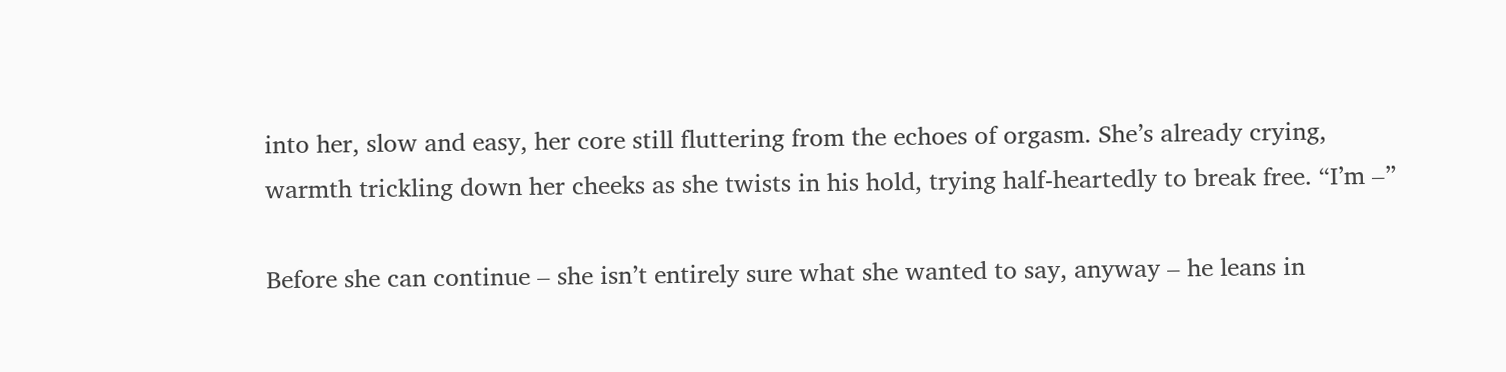into her, slow and easy, her core still fluttering from the echoes of orgasm. She’s already crying, warmth trickling down her cheeks as she twists in his hold, trying half-heartedly to break free. “I’m –”

Before she can continue – she isn’t entirely sure what she wanted to say, anyway – he leans in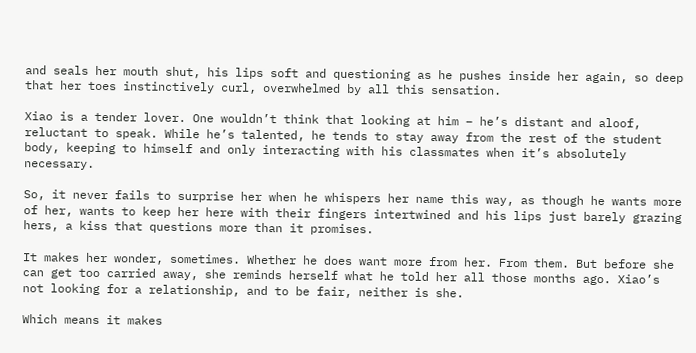and seals her mouth shut, his lips soft and questioning as he pushes inside her again, so deep that her toes instinctively curl, overwhelmed by all this sensation.

Xiao is a tender lover. One wouldn’t think that looking at him – he’s distant and aloof, reluctant to speak. While he’s talented, he tends to stay away from the rest of the student body, keeping to himself and only interacting with his classmates when it’s absolutely necessary.

So, it never fails to surprise her when he whispers her name this way, as though he wants more of her, wants to keep her here with their fingers intertwined and his lips just barely grazing hers, a kiss that questions more than it promises.

It makes her wonder, sometimes. Whether he does want more from her. From them. But before she can get too carried away, she reminds herself what he told her all those months ago. Xiao’s not looking for a relationship, and to be fair, neither is she.

Which means it makes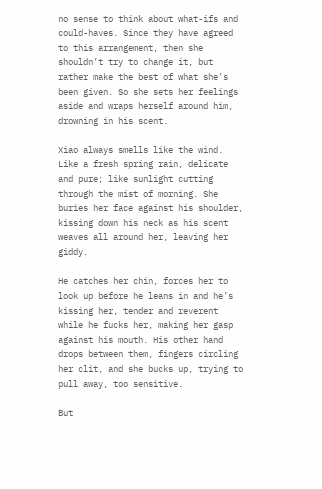no sense to think about what-ifs and could-haves. Since they have agreed to this arrangement, then she shouldn’t try to change it, but rather make the best of what she’s been given. So she sets her feelings aside and wraps herself around him, drowning in his scent.

Xiao always smells like the wind. Like a fresh spring rain, delicate and pure; like sunlight cutting through the mist of morning. She buries her face against his shoulder, kissing down his neck as his scent weaves all around her, leaving her giddy.

He catches her chin, forces her to look up before he leans in and he’s kissing her, tender and reverent while he fucks her, making her gasp against his mouth. His other hand drops between them, fingers circling her clit, and she bucks up, trying to pull away, too sensitive.

But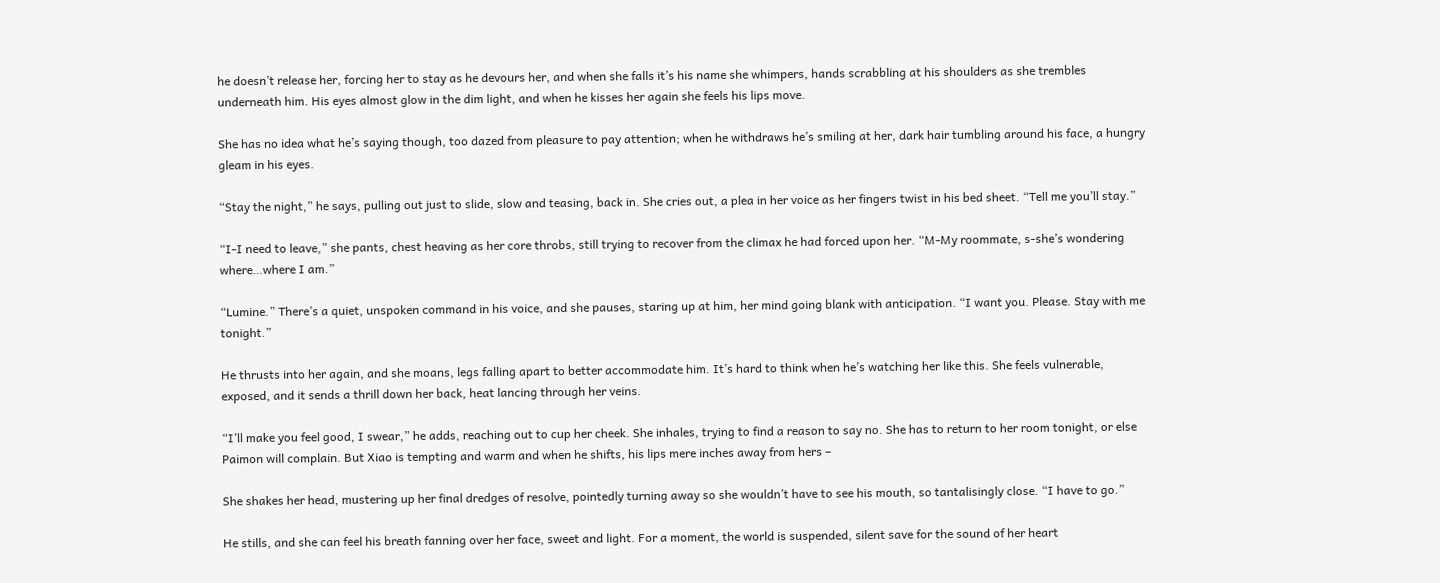he doesn’t release her, forcing her to stay as he devours her, and when she falls it’s his name she whimpers, hands scrabbling at his shoulders as she trembles underneath him. His eyes almost glow in the dim light, and when he kisses her again she feels his lips move.

She has no idea what he’s saying though, too dazed from pleasure to pay attention; when he withdraws he’s smiling at her, dark hair tumbling around his face, a hungry gleam in his eyes.

“Stay the night,” he says, pulling out just to slide, slow and teasing, back in. She cries out, a plea in her voice as her fingers twist in his bed sheet. “Tell me you’ll stay.”

“I-I need to leave,” she pants, chest heaving as her core throbs, still trying to recover from the climax he had forced upon her. “M-My roommate, s-she’s wondering where…where I am.”

“Lumine.” There’s a quiet, unspoken command in his voice, and she pauses, staring up at him, her mind going blank with anticipation. “I want you. Please. Stay with me tonight.”

He thrusts into her again, and she moans, legs falling apart to better accommodate him. It’s hard to think when he’s watching her like this. She feels vulnerable, exposed, and it sends a thrill down her back, heat lancing through her veins.

“I’ll make you feel good, I swear,” he adds, reaching out to cup her cheek. She inhales, trying to find a reason to say no. She has to return to her room tonight, or else Paimon will complain. But Xiao is tempting and warm and when he shifts, his lips mere inches away from hers –

She shakes her head, mustering up her final dredges of resolve, pointedly turning away so she wouldn’t have to see his mouth, so tantalisingly close. “I have to go.”

He stills, and she can feel his breath fanning over her face, sweet and light. For a moment, the world is suspended, silent save for the sound of her heart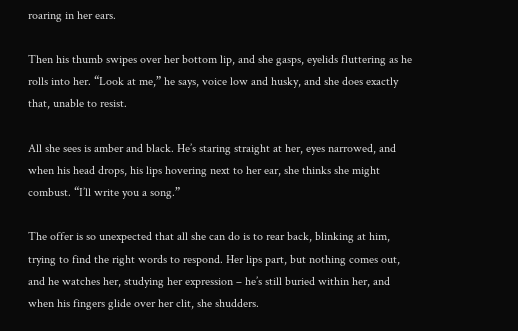roaring in her ears.

Then his thumb swipes over her bottom lip, and she gasps, eyelids fluttering as he rolls into her. “Look at me,” he says, voice low and husky, and she does exactly that, unable to resist.

All she sees is amber and black. He’s staring straight at her, eyes narrowed, and when his head drops, his lips hovering next to her ear, she thinks she might combust. “I’ll write you a song.”

The offer is so unexpected that all she can do is to rear back, blinking at him, trying to find the right words to respond. Her lips part, but nothing comes out, and he watches her, studying her expression – he’s still buried within her, and when his fingers glide over her clit, she shudders.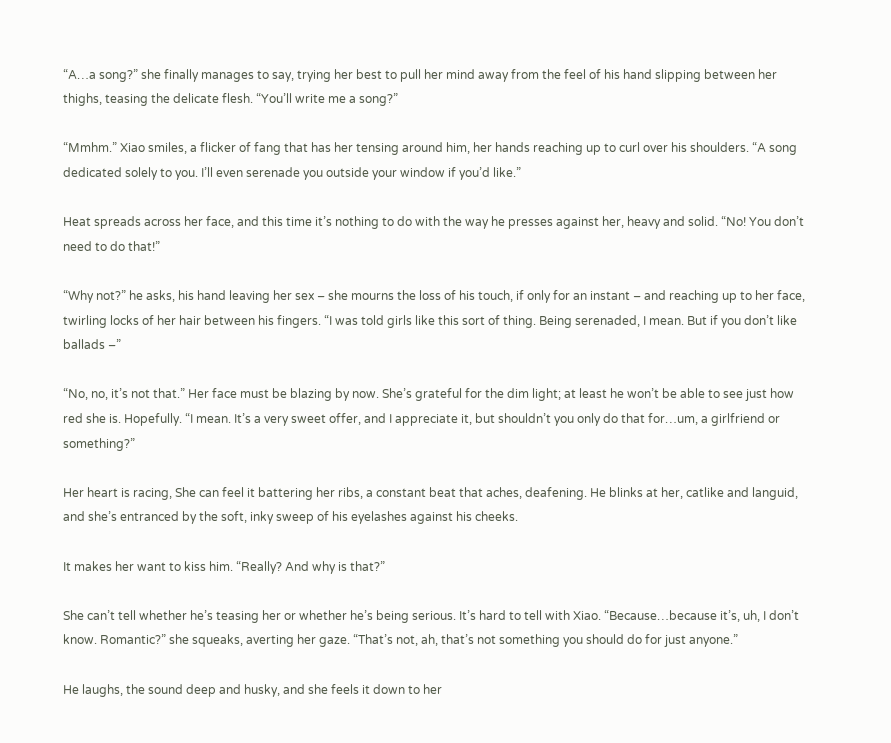“A…a song?” she finally manages to say, trying her best to pull her mind away from the feel of his hand slipping between her thighs, teasing the delicate flesh. “You’ll write me a song?”

“Mmhm.” Xiao smiles, a flicker of fang that has her tensing around him, her hands reaching up to curl over his shoulders. “A song dedicated solely to you. I’ll even serenade you outside your window if you’d like.”

Heat spreads across her face, and this time it’s nothing to do with the way he presses against her, heavy and solid. “No! You don’t need to do that!”

“Why not?” he asks, his hand leaving her sex – she mourns the loss of his touch, if only for an instant – and reaching up to her face, twirling locks of her hair between his fingers. “I was told girls like this sort of thing. Being serenaded, I mean. But if you don’t like ballads –”

“No, no, it’s not that.” Her face must be blazing by now. She’s grateful for the dim light; at least he won’t be able to see just how red she is. Hopefully. “I mean. It’s a very sweet offer, and I appreciate it, but shouldn’t you only do that for…um, a girlfriend or something?”

Her heart is racing, She can feel it battering her ribs, a constant beat that aches, deafening. He blinks at her, catlike and languid, and she’s entranced by the soft, inky sweep of his eyelashes against his cheeks.

It makes her want to kiss him. “Really? And why is that?”

She can’t tell whether he’s teasing her or whether he’s being serious. It’s hard to tell with Xiao. “Because…because it’s, uh, I don’t know. Romantic?” she squeaks, averting her gaze. “That’s not, ah, that’s not something you should do for just anyone.”

He laughs, the sound deep and husky, and she feels it down to her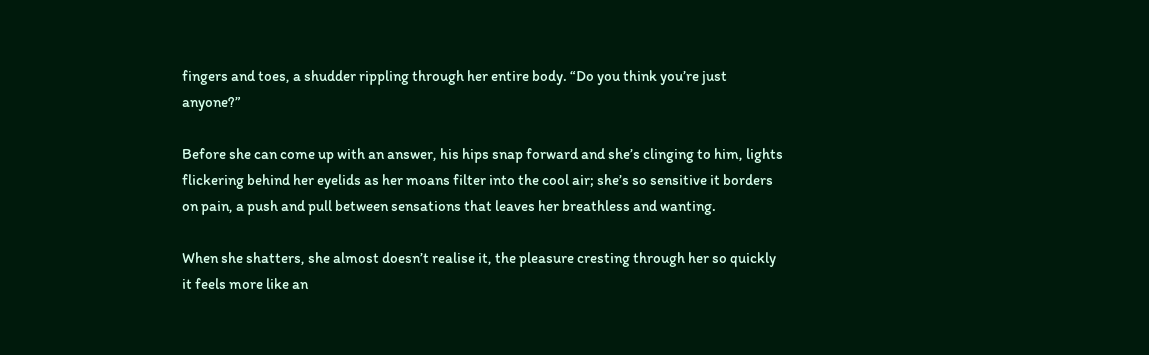fingers and toes, a shudder rippling through her entire body. “Do you think you’re just anyone?”

Before she can come up with an answer, his hips snap forward and she’s clinging to him, lights flickering behind her eyelids as her moans filter into the cool air; she’s so sensitive it borders on pain, a push and pull between sensations that leaves her breathless and wanting.

When she shatters, she almost doesn’t realise it, the pleasure cresting through her so quickly it feels more like an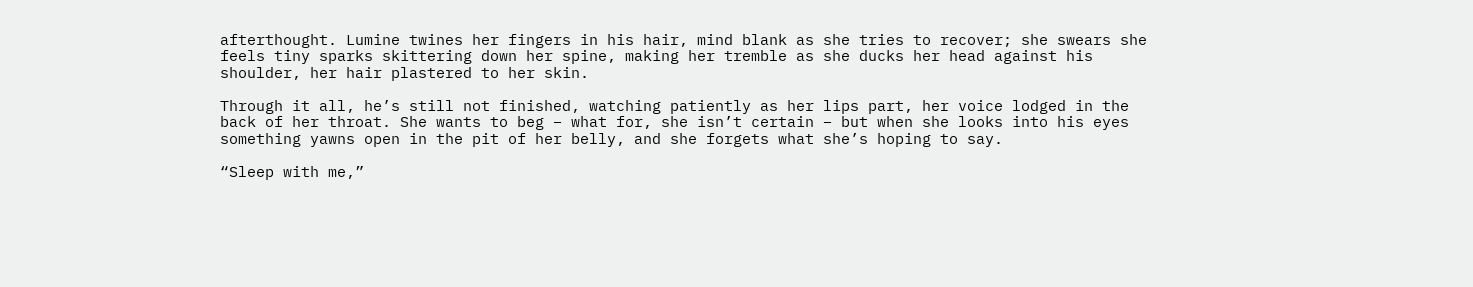afterthought. Lumine twines her fingers in his hair, mind blank as she tries to recover; she swears she feels tiny sparks skittering down her spine, making her tremble as she ducks her head against his shoulder, her hair plastered to her skin.

Through it all, he’s still not finished, watching patiently as her lips part, her voice lodged in the back of her throat. She wants to beg – what for, she isn’t certain – but when she looks into his eyes something yawns open in the pit of her belly, and she forgets what she’s hoping to say.

“Sleep with me,”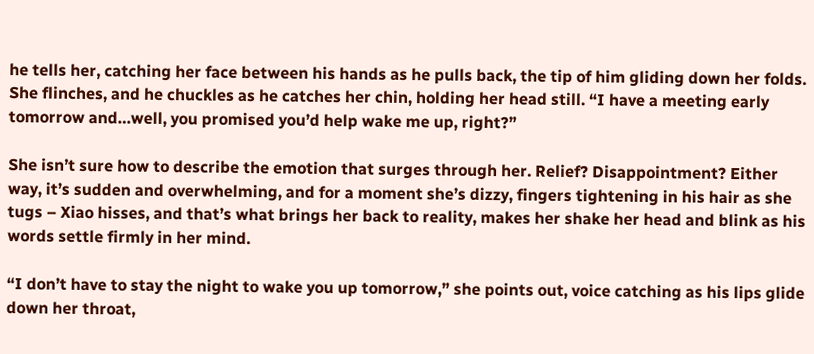he tells her, catching her face between his hands as he pulls back, the tip of him gliding down her folds. She flinches, and he chuckles as he catches her chin, holding her head still. “I have a meeting early tomorrow and…well, you promised you’d help wake me up, right?”

She isn’t sure how to describe the emotion that surges through her. Relief? Disappointment? Either way, it’s sudden and overwhelming, and for a moment she’s dizzy, fingers tightening in his hair as she tugs – Xiao hisses, and that’s what brings her back to reality, makes her shake her head and blink as his words settle firmly in her mind.

“I don’t have to stay the night to wake you up tomorrow,” she points out, voice catching as his lips glide down her throat,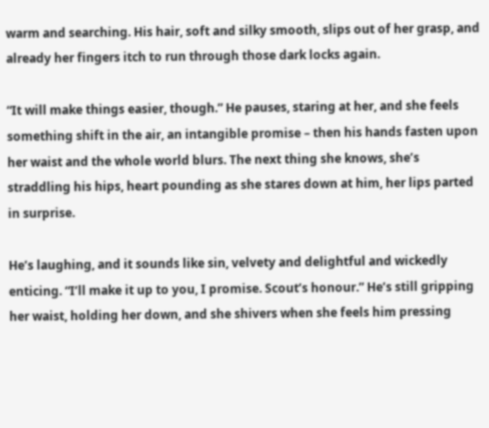warm and searching. His hair, soft and silky smooth, slips out of her grasp, and already her fingers itch to run through those dark locks again.

“It will make things easier, though.” He pauses, staring at her, and she feels something shift in the air, an intangible promise – then his hands fasten upon her waist and the whole world blurs. The next thing she knows, she’s straddling his hips, heart pounding as she stares down at him, her lips parted in surprise.

He’s laughing, and it sounds like sin, velvety and delightful and wickedly enticing. “I’ll make it up to you, I promise. Scout’s honour.” He’s still gripping her waist, holding her down, and she shivers when she feels him pressing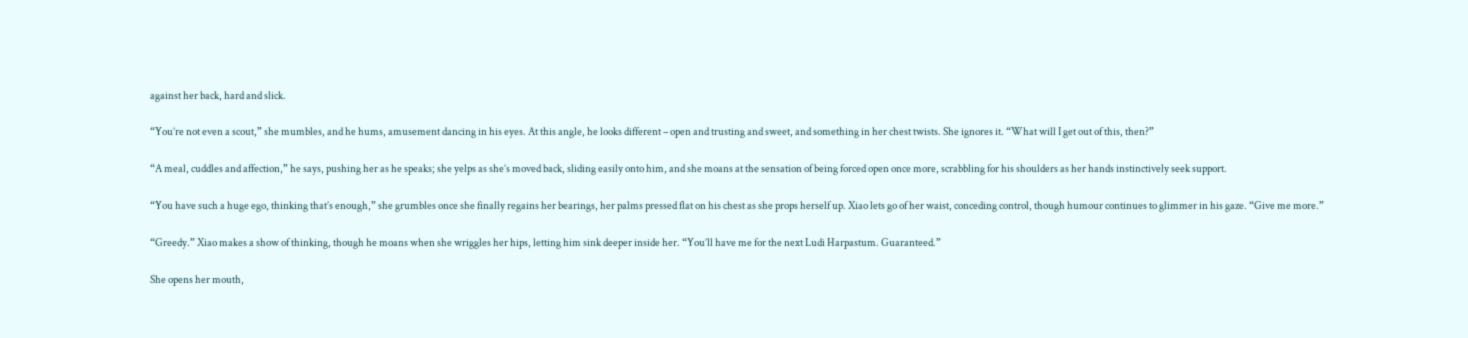against her back, hard and slick.

“You’re not even a scout,” she mumbles, and he hums, amusement dancing in his eyes. At this angle, he looks different – open and trusting and sweet, and something in her chest twists. She ignores it. “What will I get out of this, then?”

“A meal, cuddles and affection,” he says, pushing her as he speaks; she yelps as she’s moved back, sliding easily onto him, and she moans at the sensation of being forced open once more, scrabbling for his shoulders as her hands instinctively seek support.

“You have such a huge ego, thinking that’s enough,” she grumbles once she finally regains her bearings, her palms pressed flat on his chest as she props herself up. Xiao lets go of her waist, conceding control, though humour continues to glimmer in his gaze. “Give me more.”

“Greedy.” Xiao makes a show of thinking, though he moans when she wriggles her hips, letting him sink deeper inside her. “You’ll have me for the next Ludi Harpastum. Guaranteed.”

She opens her mouth,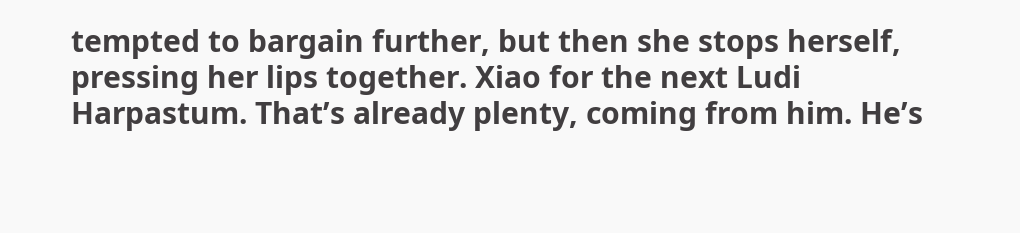tempted to bargain further, but then she stops herself, pressing her lips together. Xiao for the next Ludi Harpastum. That’s already plenty, coming from him. He’s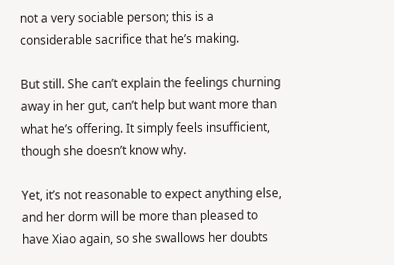not a very sociable person; this is a considerable sacrifice that he’s making.

But still. She can’t explain the feelings churning away in her gut, can’t help but want more than what he’s offering. It simply feels insufficient, though she doesn’t know why.

Yet, it’s not reasonable to expect anything else, and her dorm will be more than pleased to have Xiao again, so she swallows her doubts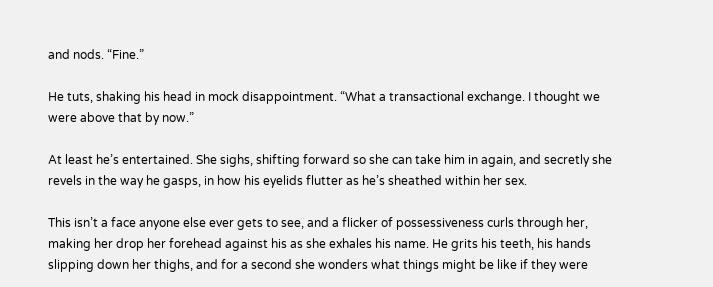and nods. “Fine.”

He tuts, shaking his head in mock disappointment. “What a transactional exchange. I thought we were above that by now.”

At least he’s entertained. She sighs, shifting forward so she can take him in again, and secretly she revels in the way he gasps, in how his eyelids flutter as he’s sheathed within her sex.

This isn’t a face anyone else ever gets to see, and a flicker of possessiveness curls through her, making her drop her forehead against his as she exhales his name. He grits his teeth, his hands slipping down her thighs, and for a second she wonders what things might be like if they were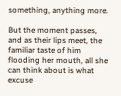something, anything more.

But the moment passes, and as their lips meet, the familiar taste of him flooding her mouth, all she can think about is what excuse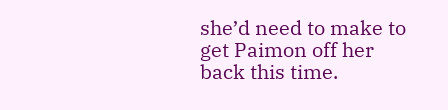she’d need to make to get Paimon off her back this time.